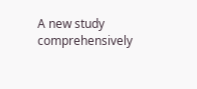A new study comprehensively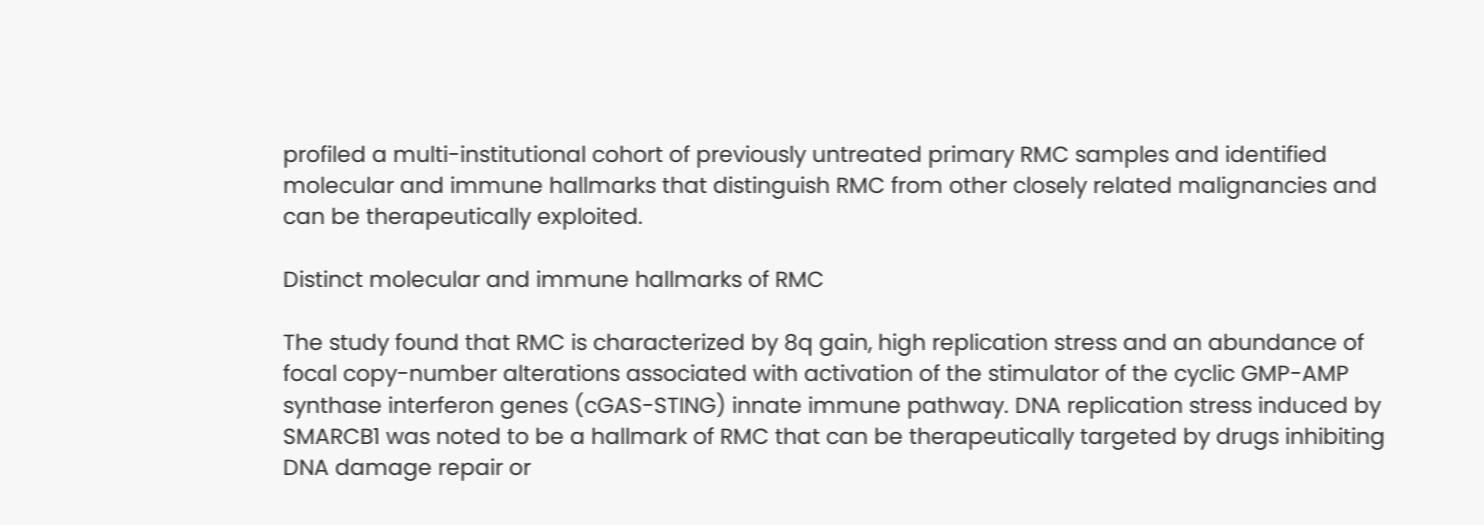profiled a multi-institutional cohort of previously untreated primary RMC samples and identified molecular and immune hallmarks that distinguish RMC from other closely related malignancies and can be therapeutically exploited.

Distinct molecular and immune hallmarks of RMC

The study found that RMC is characterized by 8q gain, high replication stress and an abundance of focal copy-number alterations associated with activation of the stimulator of the cyclic GMP-AMP synthase interferon genes (cGAS-STING) innate immune pathway. DNA replication stress induced by SMARCB1 was noted to be a hallmark of RMC that can be therapeutically targeted by drugs inhibiting DNA damage repair or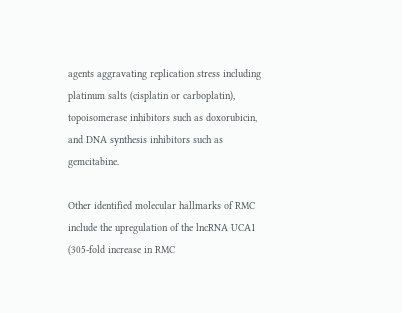agents aggravating replication stress including platinum salts (cisplatin or carboplatin), topoisomerase inhibitors such as doxorubicin, and DNA synthesis inhibitors such as gemcitabine.

Other identified molecular hallmarks of RMC include the upregulation of the lncRNA UCA1 (305-fold increase in RMC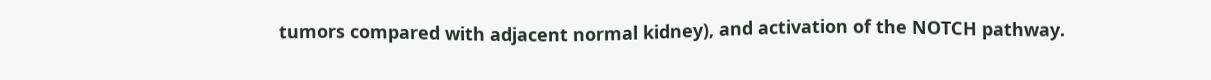tumors compared with adjacent normal kidney), and activation of the NOTCH pathway.